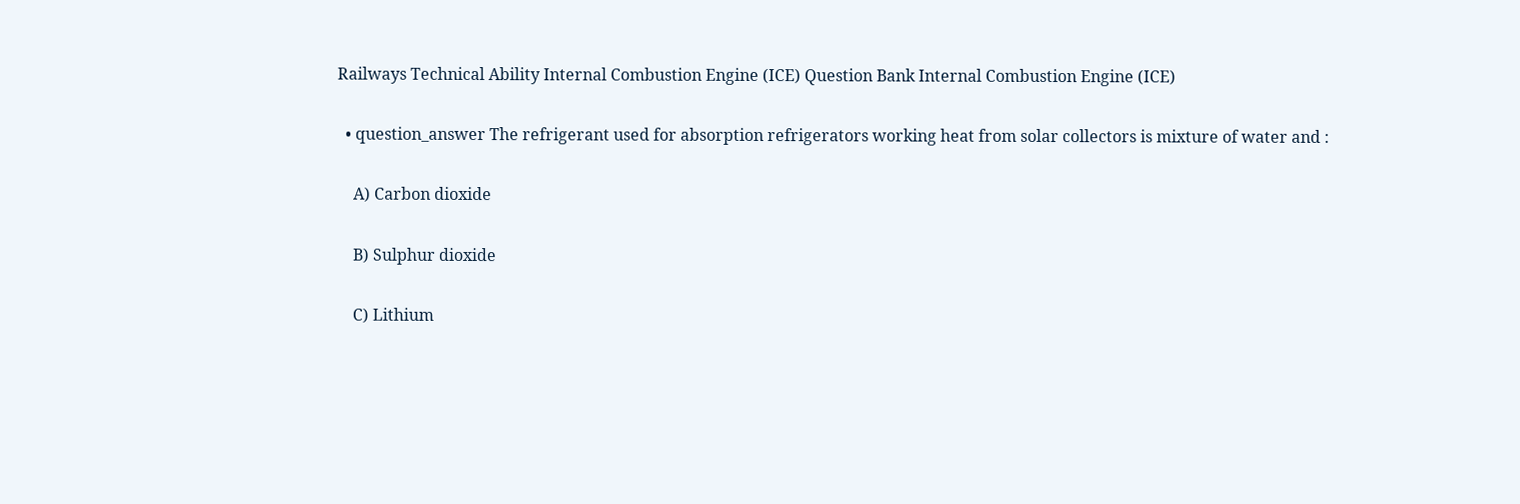Railways Technical Ability Internal Combustion Engine (ICE) Question Bank Internal Combustion Engine (ICE)

  • question_answer The refrigerant used for absorption refrigerators working heat from solar collectors is mixture of water and :

    A) Carbon dioxide

    B) Sulphur dioxide

    C) Lithium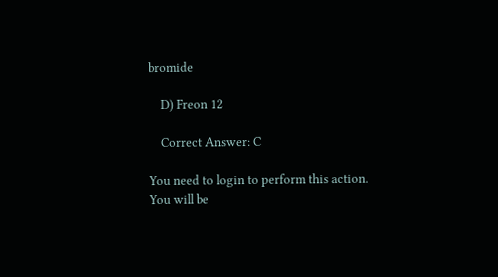bromide

    D) Freon 12

    Correct Answer: C

You need to login to perform this action.
You will be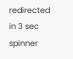redirected in 3 sec spinner